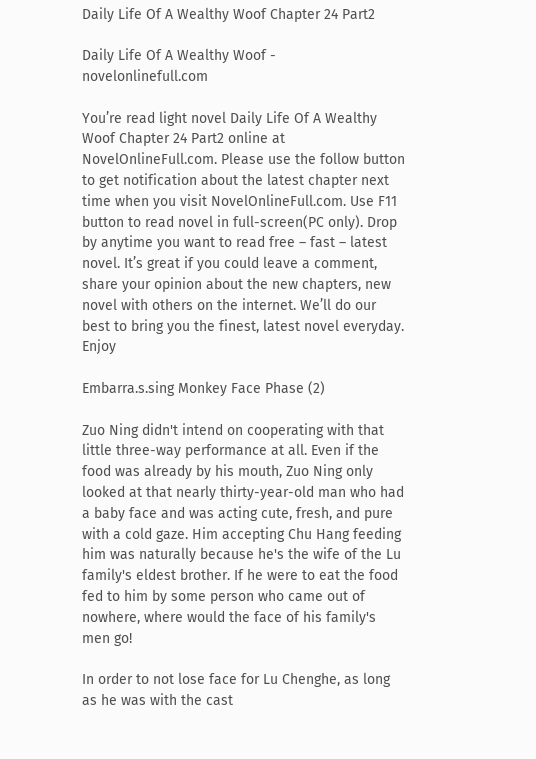Daily Life Of A Wealthy Woof Chapter 24 Part2

Daily Life Of A Wealthy Woof - novelonlinefull.com

You’re read light novel Daily Life Of A Wealthy Woof Chapter 24 Part2 online at NovelOnlineFull.com. Please use the follow button to get notification about the latest chapter next time when you visit NovelOnlineFull.com. Use F11 button to read novel in full-screen(PC only). Drop by anytime you want to read free – fast – latest novel. It’s great if you could leave a comment, share your opinion about the new chapters, new novel with others on the internet. We’ll do our best to bring you the finest, latest novel everyday. Enjoy

Embarra.s.sing Monkey Face Phase (2)

Zuo Ning didn't intend on cooperating with that little three-way performance at all. Even if the food was already by his mouth, Zuo Ning only looked at that nearly thirty-year-old man who had a baby face and was acting cute, fresh, and pure with a cold gaze. Him accepting Chu Hang feeding him was naturally because he's the wife of the Lu family's eldest brother. If he were to eat the food fed to him by some person who came out of nowhere, where would the face of his family's men go!

In order to not lose face for Lu Chenghe, as long as he was with the cast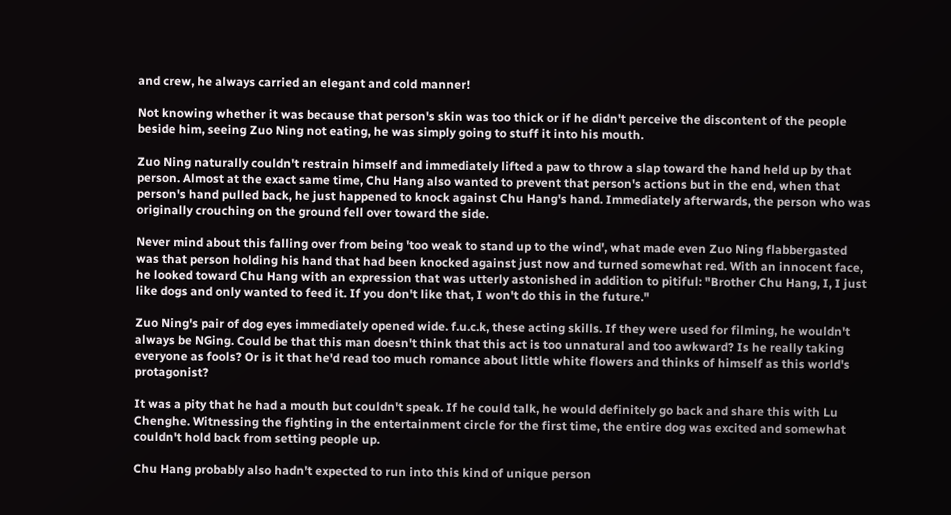and crew, he always carried an elegant and cold manner!

Not knowing whether it was because that person's skin was too thick or if he didn't perceive the discontent of the people beside him, seeing Zuo Ning not eating, he was simply going to stuff it into his mouth.

Zuo Ning naturally couldn't restrain himself and immediately lifted a paw to throw a slap toward the hand held up by that person. Almost at the exact same time, Chu Hang also wanted to prevent that person's actions but in the end, when that person's hand pulled back, he just happened to knock against Chu Hang's hand. Immediately afterwards, the person who was originally crouching on the ground fell over toward the side.

Never mind about this falling over from being 'too weak to stand up to the wind', what made even Zuo Ning flabbergasted was that person holding his hand that had been knocked against just now and turned somewhat red. With an innocent face, he looked toward Chu Hang with an expression that was utterly astonished in addition to pitiful: "Brother Chu Hang, I, I just like dogs and only wanted to feed it. If you don't like that, I won't do this in the future."

Zuo Ning's pair of dog eyes immediately opened wide. f.u.c.k, these acting skills. If they were used for filming, he wouldn't always be NGing. Could be that this man doesn't think that this act is too unnatural and too awkward? Is he really taking everyone as fools? Or is it that he'd read too much romance about little white flowers and thinks of himself as this world's protagonist?

It was a pity that he had a mouth but couldn't speak. If he could talk, he would definitely go back and share this with Lu Chenghe. Witnessing the fighting in the entertainment circle for the first time, the entire dog was excited and somewhat couldn't hold back from setting people up.

Chu Hang probably also hadn't expected to run into this kind of unique person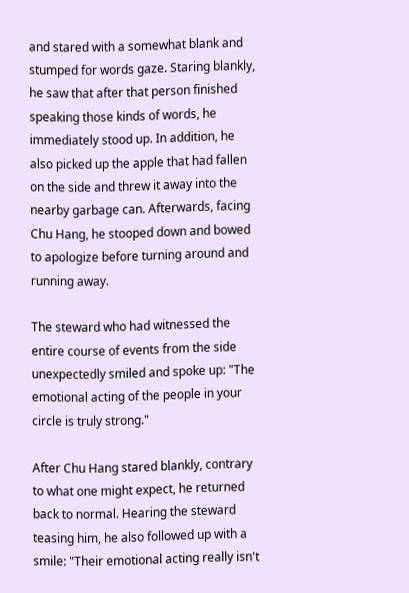and stared with a somewhat blank and stumped for words gaze. Staring blankly, he saw that after that person finished speaking those kinds of words, he immediately stood up. In addition, he also picked up the apple that had fallen on the side and threw it away into the nearby garbage can. Afterwards, facing Chu Hang, he stooped down and bowed to apologize before turning around and running away.

The steward who had witnessed the entire course of events from the side unexpectedly smiled and spoke up: "The emotional acting of the people in your circle is truly strong."

After Chu Hang stared blankly, contrary to what one might expect, he returned back to normal. Hearing the steward teasing him, he also followed up with a smile: "Their emotional acting really isn't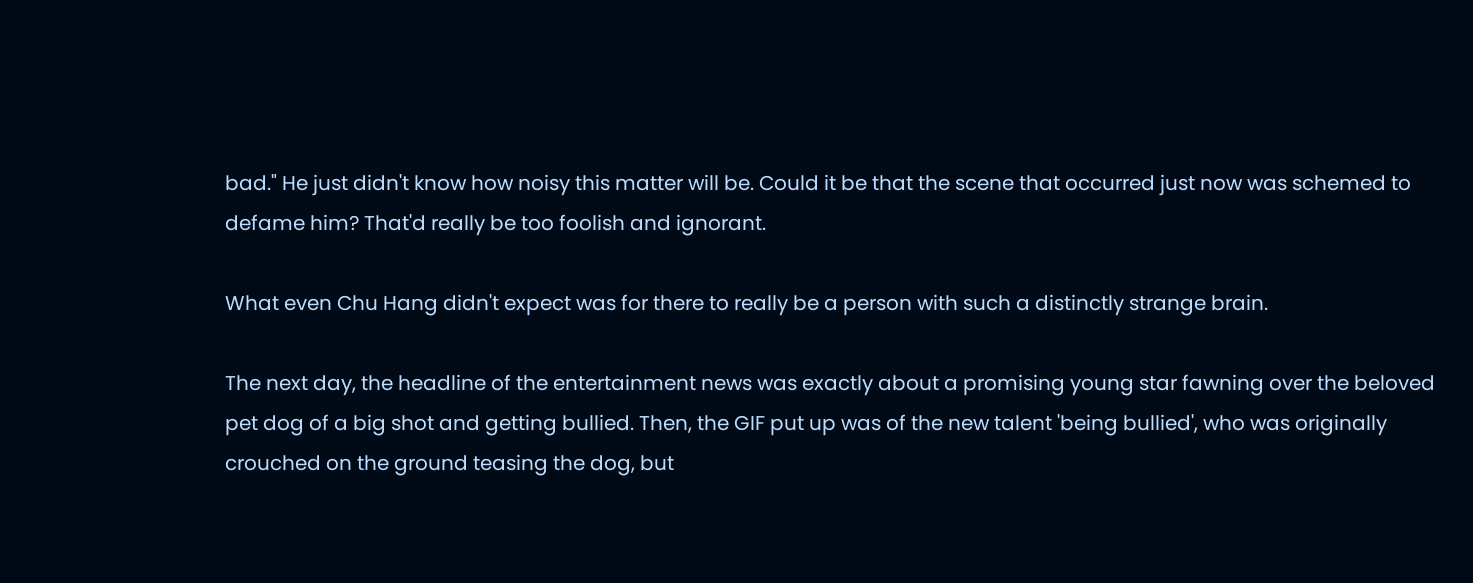bad." He just didn't know how noisy this matter will be. Could it be that the scene that occurred just now was schemed to defame him? That'd really be too foolish and ignorant.

What even Chu Hang didn't expect was for there to really be a person with such a distinctly strange brain.

The next day, the headline of the entertainment news was exactly about a promising young star fawning over the beloved pet dog of a big shot and getting bullied. Then, the GIF put up was of the new talent 'being bullied', who was originally crouched on the ground teasing the dog, but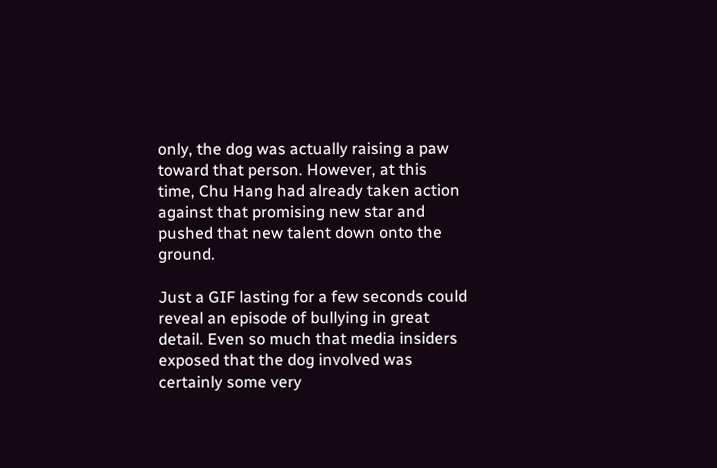only, the dog was actually raising a paw toward that person. However, at this time, Chu Hang had already taken action against that promising new star and pushed that new talent down onto the ground.

Just a GIF lasting for a few seconds could reveal an episode of bullying in great detail. Even so much that media insiders exposed that the dog involved was certainly some very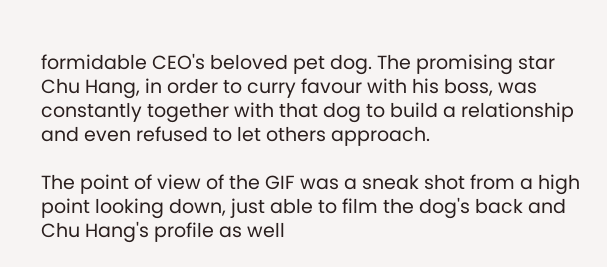formidable CEO's beloved pet dog. The promising star Chu Hang, in order to curry favour with his boss, was constantly together with that dog to build a relationship and even refused to let others approach.

The point of view of the GIF was a sneak shot from a high point looking down, just able to film the dog's back and Chu Hang's profile as well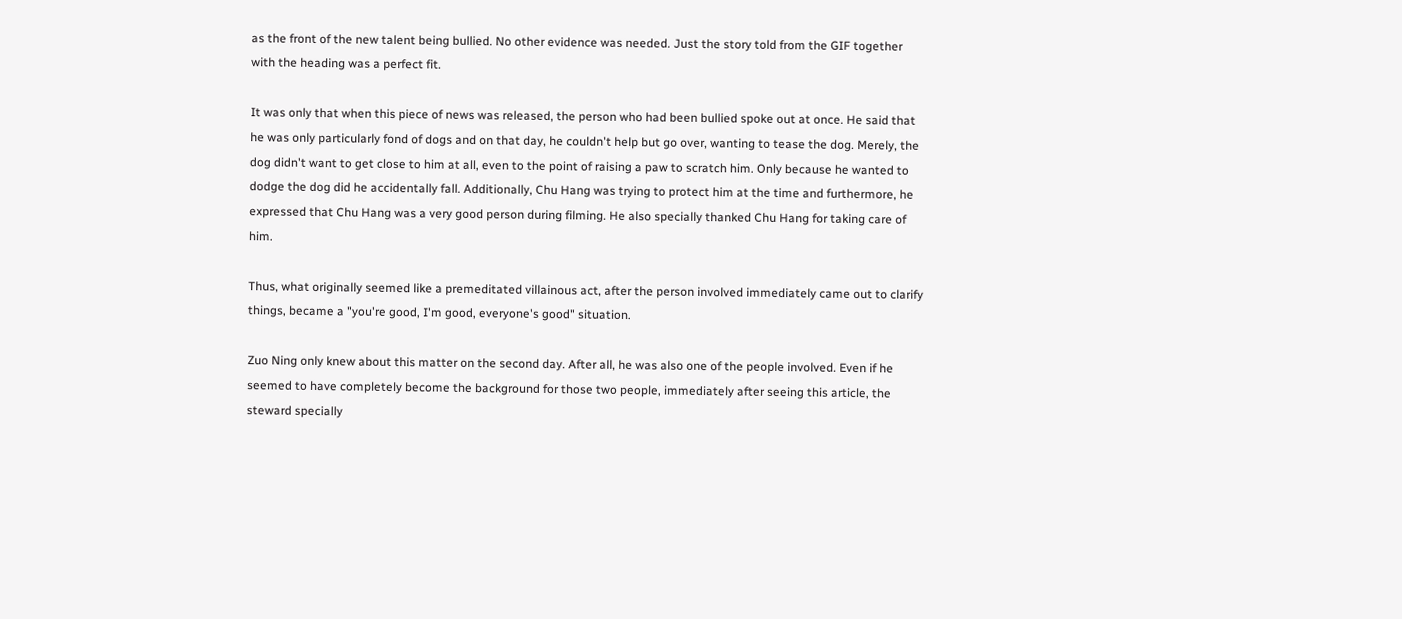as the front of the new talent being bullied. No other evidence was needed. Just the story told from the GIF together with the heading was a perfect fit.

It was only that when this piece of news was released, the person who had been bullied spoke out at once. He said that he was only particularly fond of dogs and on that day, he couldn't help but go over, wanting to tease the dog. Merely, the dog didn't want to get close to him at all, even to the point of raising a paw to scratch him. Only because he wanted to dodge the dog did he accidentally fall. Additionally, Chu Hang was trying to protect him at the time and furthermore, he expressed that Chu Hang was a very good person during filming. He also specially thanked Chu Hang for taking care of him.

Thus, what originally seemed like a premeditated villainous act, after the person involved immediately came out to clarify things, became a "you're good, I'm good, everyone's good" situation.

Zuo Ning only knew about this matter on the second day. After all, he was also one of the people involved. Even if he seemed to have completely become the background for those two people, immediately after seeing this article, the steward specially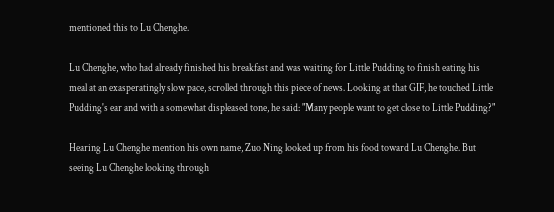mentioned this to Lu Chenghe.

Lu Chenghe, who had already finished his breakfast and was waiting for Little Pudding to finish eating his meal at an exasperatingly slow pace, scrolled through this piece of news. Looking at that GIF, he touched Little Pudding's ear and with a somewhat displeased tone, he said: "Many people want to get close to Little Pudding?"

Hearing Lu Chenghe mention his own name, Zuo Ning looked up from his food toward Lu Chenghe. But seeing Lu Chenghe looking through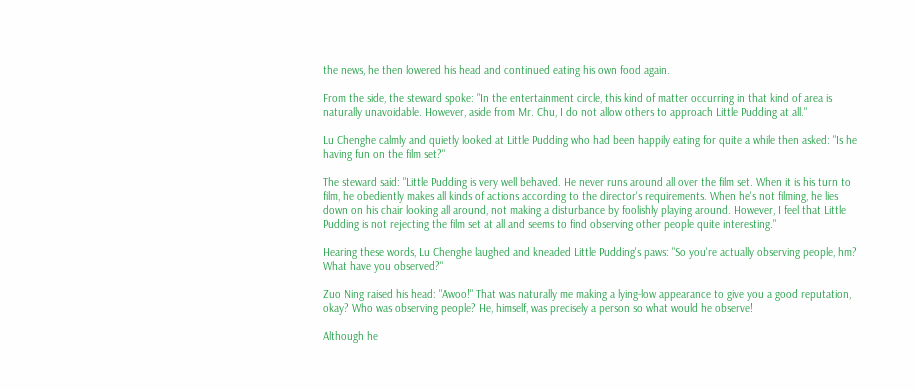the news, he then lowered his head and continued eating his own food again.

From the side, the steward spoke: "In the entertainment circle, this kind of matter occurring in that kind of area is naturally unavoidable. However, aside from Mr. Chu, I do not allow others to approach Little Pudding at all."

Lu Chenghe calmly and quietly looked at Little Pudding who had been happily eating for quite a while then asked: "Is he having fun on the film set?"

The steward said: "Little Pudding is very well behaved. He never runs around all over the film set. When it is his turn to film, he obediently makes all kinds of actions according to the director's requirements. When he's not filming, he lies down on his chair looking all around, not making a disturbance by foolishly playing around. However, I feel that Little Pudding is not rejecting the film set at all and seems to find observing other people quite interesting."

Hearing these words, Lu Chenghe laughed and kneaded Little Pudding's paws: "So you're actually observing people, hm? What have you observed?"

Zuo Ning raised his head: "Awoo!" That was naturally me making a lying-low appearance to give you a good reputation, okay? Who was observing people? He, himself, was precisely a person so what would he observe!

Although he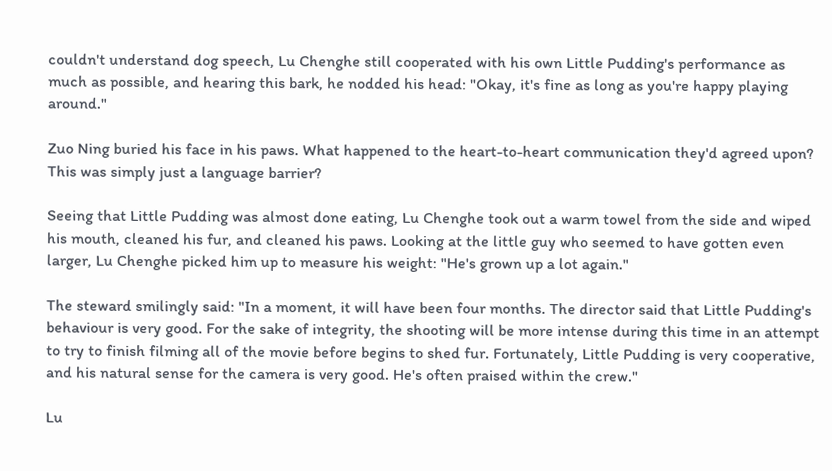couldn't understand dog speech, Lu Chenghe still cooperated with his own Little Pudding's performance as much as possible, and hearing this bark, he nodded his head: "Okay, it's fine as long as you're happy playing around."

Zuo Ning buried his face in his paws. What happened to the heart-to-heart communication they'd agreed upon? This was simply just a language barrier?

Seeing that Little Pudding was almost done eating, Lu Chenghe took out a warm towel from the side and wiped his mouth, cleaned his fur, and cleaned his paws. Looking at the little guy who seemed to have gotten even larger, Lu Chenghe picked him up to measure his weight: "He's grown up a lot again."

The steward smilingly said: "In a moment, it will have been four months. The director said that Little Pudding's behaviour is very good. For the sake of integrity, the shooting will be more intense during this time in an attempt to try to finish filming all of the movie before begins to shed fur. Fortunately, Little Pudding is very cooperative, and his natural sense for the camera is very good. He's often praised within the crew."

Lu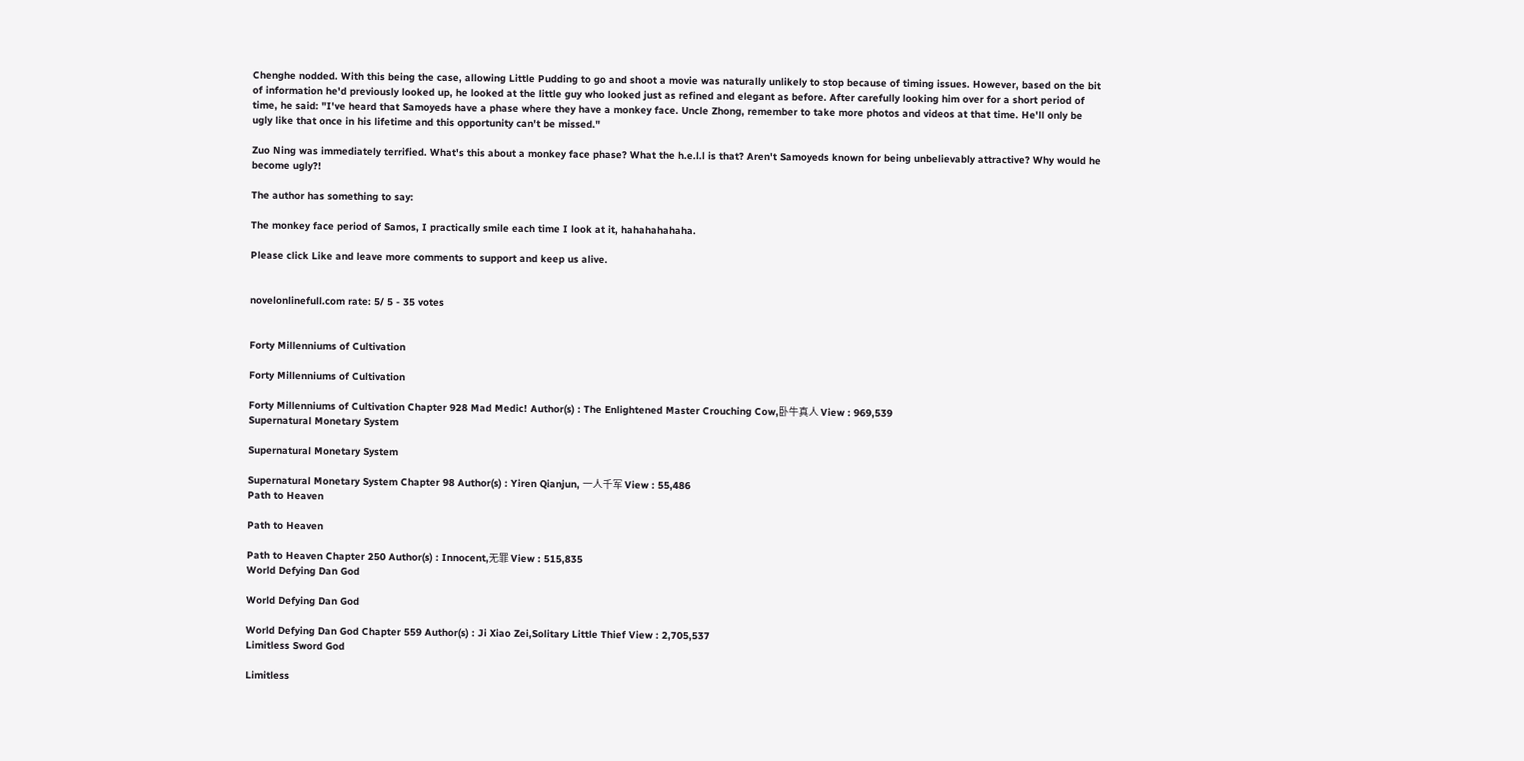Chenghe nodded. With this being the case, allowing Little Pudding to go and shoot a movie was naturally unlikely to stop because of timing issues. However, based on the bit of information he'd previously looked up, he looked at the little guy who looked just as refined and elegant as before. After carefully looking him over for a short period of time, he said: "I've heard that Samoyeds have a phase where they have a monkey face. Uncle Zhong, remember to take more photos and videos at that time. He'll only be ugly like that once in his lifetime and this opportunity can't be missed."

Zuo Ning was immediately terrified. What's this about a monkey face phase? What the h.e.l.l is that? Aren't Samoyeds known for being unbelievably attractive? Why would he become ugly?!

The author has something to say:

The monkey face period of Samos, I practically smile each time I look at it, hahahahahaha.

Please click Like and leave more comments to support and keep us alive.


novelonlinefull.com rate: 5/ 5 - 35 votes


Forty Millenniums of Cultivation

Forty Millenniums of Cultivation

Forty Millenniums of Cultivation Chapter 928 Mad Medic! Author(s) : The Enlightened Master Crouching Cow,卧牛真人 View : 969,539
Supernatural Monetary System

Supernatural Monetary System

Supernatural Monetary System Chapter 98 Author(s) : Yiren Qianjun, 一人千军 View : 55,486
Path to Heaven

Path to Heaven

Path to Heaven Chapter 250 Author(s) : Innocent,无罪 View : 515,835
World Defying Dan God

World Defying Dan God

World Defying Dan God Chapter 559 Author(s) : Ji Xiao Zei,Solitary Little Thief View : 2,705,537
Limitless Sword God

Limitless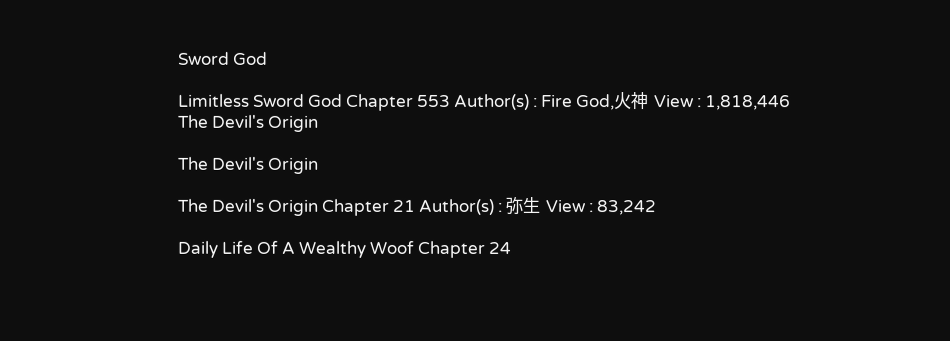Sword God

Limitless Sword God Chapter 553 Author(s) : Fire God,火神 View : 1,818,446
The Devil's Origin

The Devil's Origin

The Devil's Origin Chapter 21 Author(s) : 弥生 View : 83,242

Daily Life Of A Wealthy Woof Chapter 24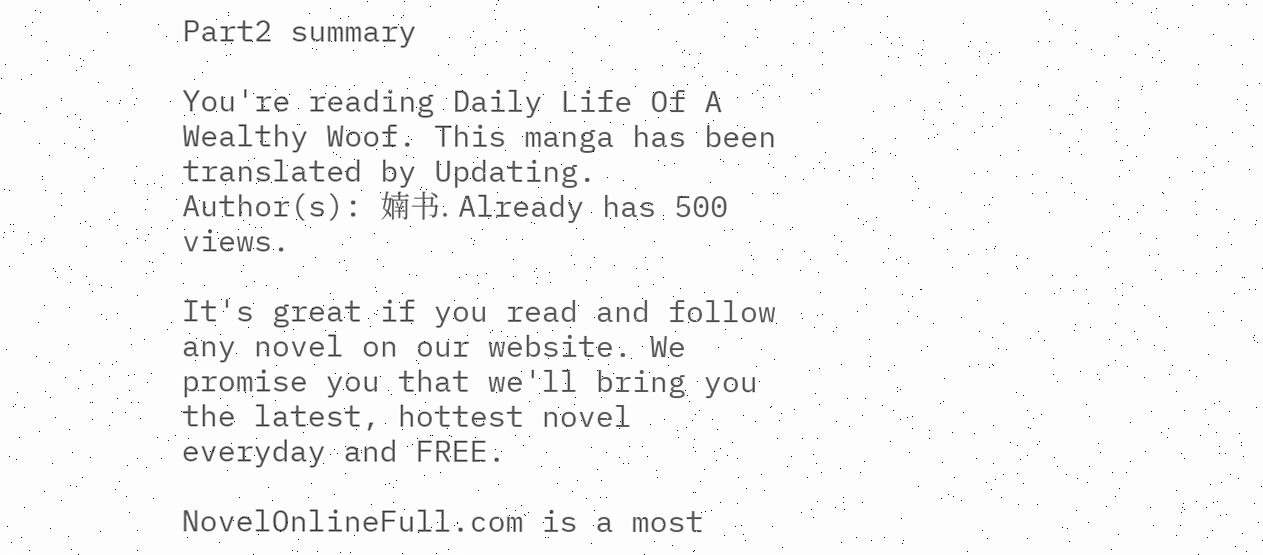Part2 summary

You're reading Daily Life Of A Wealthy Woof. This manga has been translated by Updating. Author(s): 婻书. Already has 500 views.

It's great if you read and follow any novel on our website. We promise you that we'll bring you the latest, hottest novel everyday and FREE.

NovelOnlineFull.com is a most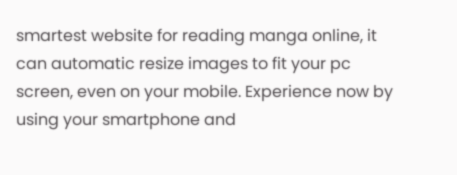smartest website for reading manga online, it can automatic resize images to fit your pc screen, even on your mobile. Experience now by using your smartphone and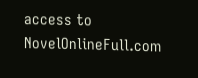access to NovelOnlineFull.com